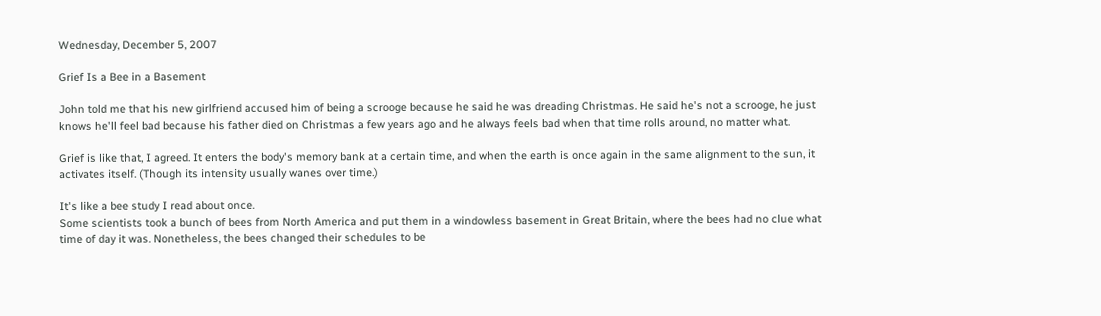Wednesday, December 5, 2007

Grief Is a Bee in a Basement

John told me that his new girlfriend accused him of being a scrooge because he said he was dreading Christmas. He said he's not a scrooge, he just knows he'll feel bad because his father died on Christmas a few years ago and he always feels bad when that time rolls around, no matter what.

Grief is like that, I agreed. It enters the body's memory bank at a certain time, and when the earth is once again in the same alignment to the sun, it activates itself. (Though its intensity usually wanes over time.)

It's like a bee study I read about once.
Some scientists took a bunch of bees from North America and put them in a windowless basement in Great Britain, where the bees had no clue what time of day it was. Nonetheless, the bees changed their schedules to be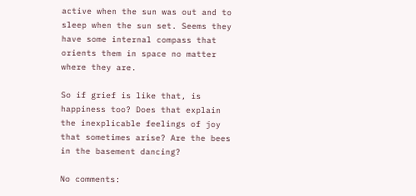active when the sun was out and to sleep when the sun set. Seems they have some internal compass that orients them in space no matter where they are.

So if grief is like that, is happiness too? Does that explain the inexplicable feelings of joy that sometimes arise? Are the bees in the basement dancing?

No comments: